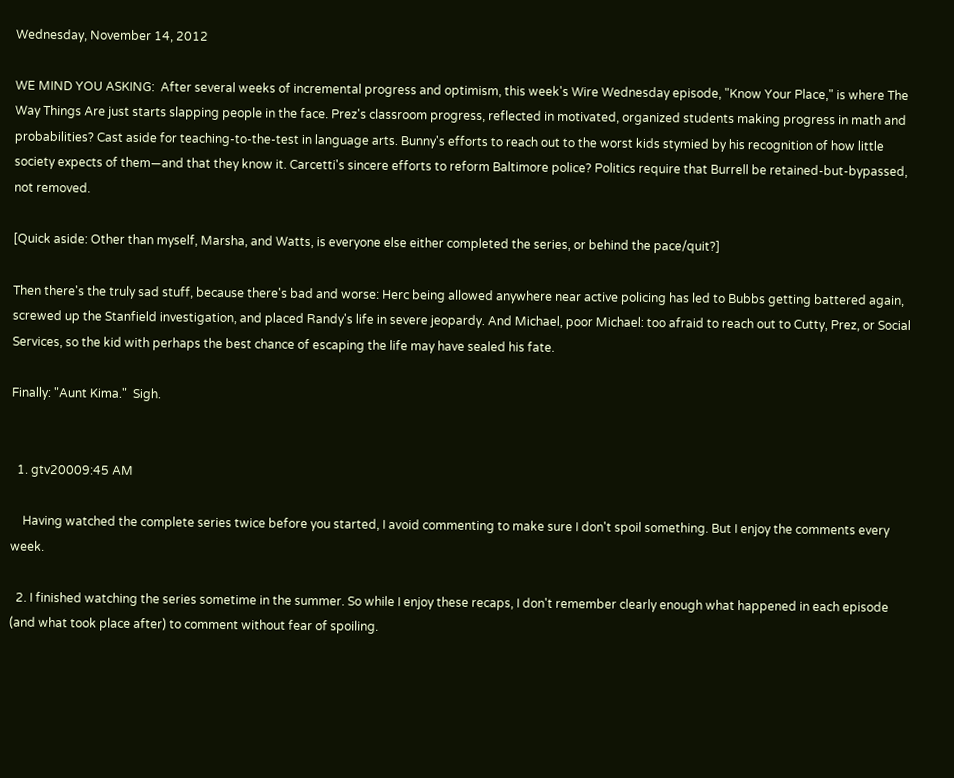Wednesday, November 14, 2012

WE MIND YOU ASKING:  After several weeks of incremental progress and optimism, this week's Wire Wednesday episode, "Know Your Place," is where The Way Things Are just starts slapping people in the face. Prez's classroom progress, reflected in motivated, organized students making progress in math and probabilities? Cast aside for teaching-to-the-test in language arts. Bunny's efforts to reach out to the worst kids stymied by his recognition of how little society expects of them—and that they know it. Carcetti's sincere efforts to reform Baltimore police? Politics require that Burrell be retained-but-bypassed, not removed.

[Quick aside: Other than myself, Marsha, and Watts, is everyone else either completed the series, or behind the pace/quit?]

Then there's the truly sad stuff, because there's bad and worse: Herc being allowed anywhere near active policing has led to Bubbs getting battered again, screwed up the Stanfield investigation, and placed Randy's life in severe jeopardy. And Michael, poor Michael: too afraid to reach out to Cutty, Prez, or Social Services, so the kid with perhaps the best chance of escaping the life may have sealed his fate.

Finally: "Aunt Kima."  Sigh.


  1. gtv20009:45 AM

    Having watched the complete series twice before you started, I avoid commenting to make sure I don't spoil something. But I enjoy the comments every week.

  2. I finished watching the series sometime in the summer. So while I enjoy these recaps, I don't remember clearly enough what happened in each episode (and what took place after) to comment without fear of spoiling.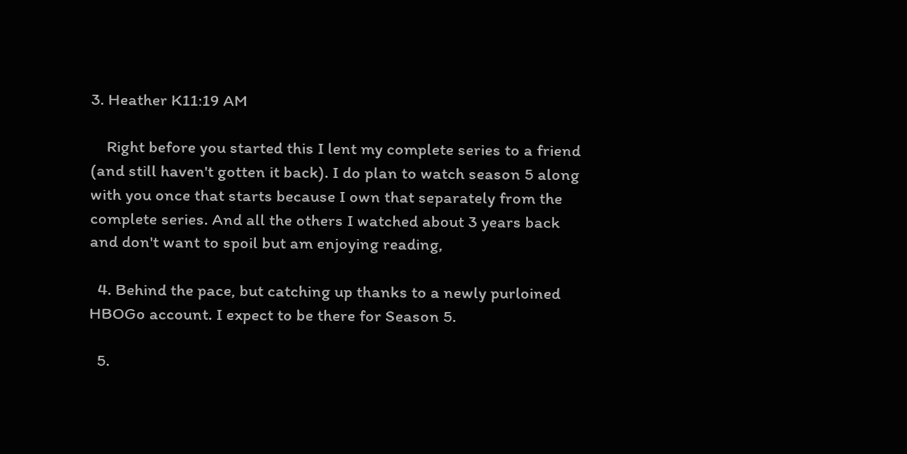3. Heather K11:19 AM

    Right before you started this I lent my complete series to a friend (and still haven't gotten it back). I do plan to watch season 5 along with you once that starts because I own that separately from the complete series. And all the others I watched about 3 years back and don't want to spoil but am enjoying reading,

  4. Behind the pace, but catching up thanks to a newly purloined HBOGo account. I expect to be there for Season 5.

  5.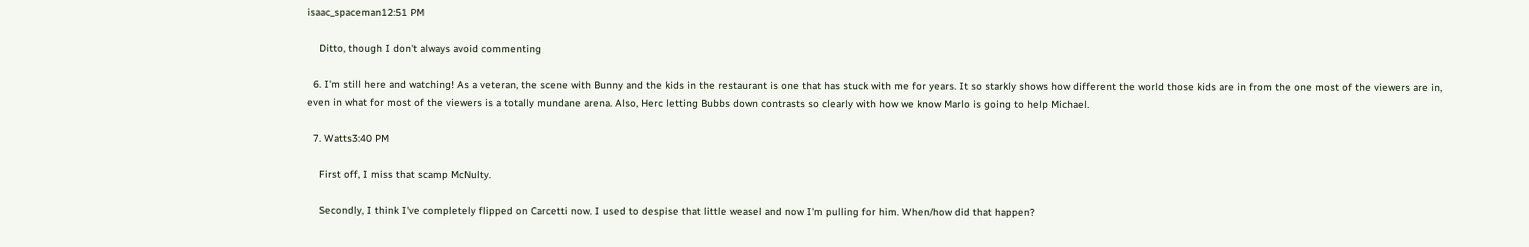isaac_spaceman12:51 PM

    Ditto, though I don't always avoid commenting

  6. I'm still here and watching! As a veteran, the scene with Bunny and the kids in the restaurant is one that has stuck with me for years. It so starkly shows how different the world those kids are in from the one most of the viewers are in, even in what for most of the viewers is a totally mundane arena. Also, Herc letting Bubbs down contrasts so clearly with how we know Marlo is going to help Michael.

  7. Watts3:40 PM

    First off, I miss that scamp McNulty.

    Secondly, I think I've completely flipped on Carcetti now. I used to despise that little weasel and now I'm pulling for him. When/how did that happen?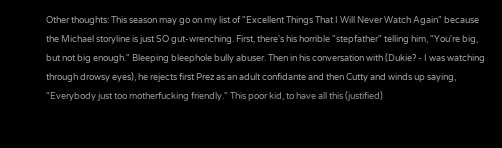Other thoughts: This season may go on my list of "Excellent Things That I Will Never Watch Again" because the Michael storyline is just SO gut-wrenching. First, there's his horrible "stepfather" telling him, "You're big, but not big enough." Bleeping bleephole bully abuser. Then in his conversation with (Dukie? - I was watching through drowsy eyes), he rejects first Prez as an adult confidante and then Cutty and winds up saying, "Everybody just too motherfucking friendly." This poor kid, to have all this (justified)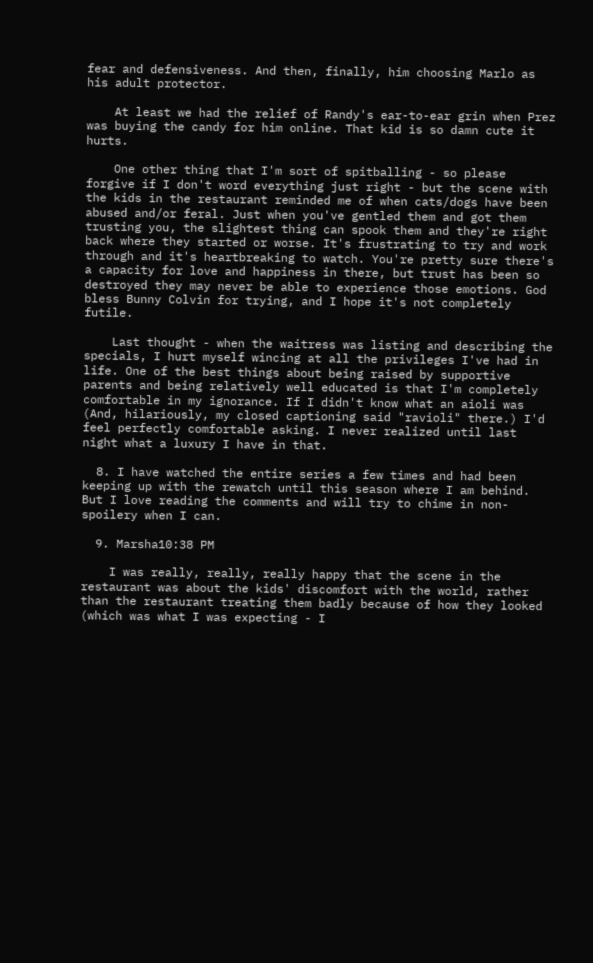fear and defensiveness. And then, finally, him choosing Marlo as his adult protector.

    At least we had the relief of Randy's ear-to-ear grin when Prez was buying the candy for him online. That kid is so damn cute it hurts.

    One other thing that I'm sort of spitballing - so please forgive if I don't word everything just right - but the scene with the kids in the restaurant reminded me of when cats/dogs have been abused and/or feral. Just when you've gentled them and got them trusting you, the slightest thing can spook them and they're right back where they started or worse. It's frustrating to try and work through and it's heartbreaking to watch. You're pretty sure there's a capacity for love and happiness in there, but trust has been so destroyed they may never be able to experience those emotions. God bless Bunny Colvin for trying, and I hope it's not completely futile.

    Last thought - when the waitress was listing and describing the specials, I hurt myself wincing at all the privileges I've had in life. One of the best things about being raised by supportive parents and being relatively well educated is that I'm completely comfortable in my ignorance. If I didn't know what an aioli was (And, hilariously, my closed captioning said "ravioli" there.) I'd feel perfectly comfortable asking. I never realized until last night what a luxury I have in that.

  8. I have watched the entire series a few times and had been keeping up with the rewatch until this season where I am behind. But I love reading the comments and will try to chime in non-spoilery when I can.

  9. Marsha10:38 PM

    I was really, really, really happy that the scene in the restaurant was about the kids' discomfort with the world, rather than the restaurant treating them badly because of how they looked (which was what I was expecting - I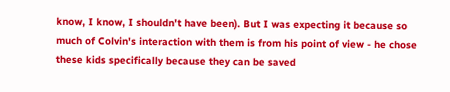know, I know, I shouldn't have been). But I was expecting it because so much of Colvin's interaction with them is from his point of view - he chose these kids specifically because they can be saved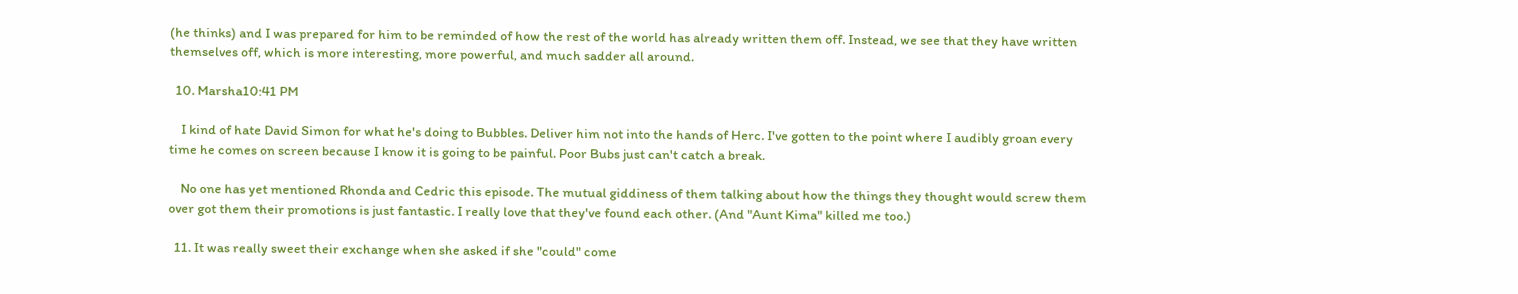(he thinks) and I was prepared for him to be reminded of how the rest of the world has already written them off. Instead, we see that they have written themselves off, which is more interesting, more powerful, and much sadder all around.

  10. Marsha10:41 PM

    I kind of hate David Simon for what he's doing to Bubbles. Deliver him not into the hands of Herc. I've gotten to the point where I audibly groan every time he comes on screen because I know it is going to be painful. Poor Bubs just can't catch a break.

    No one has yet mentioned Rhonda and Cedric this episode. The mutual giddiness of them talking about how the things they thought would screw them over got them their promotions is just fantastic. I really love that they've found each other. (And "Aunt Kima" killed me too.)

  11. It was really sweet their exchange when she asked if she "could" come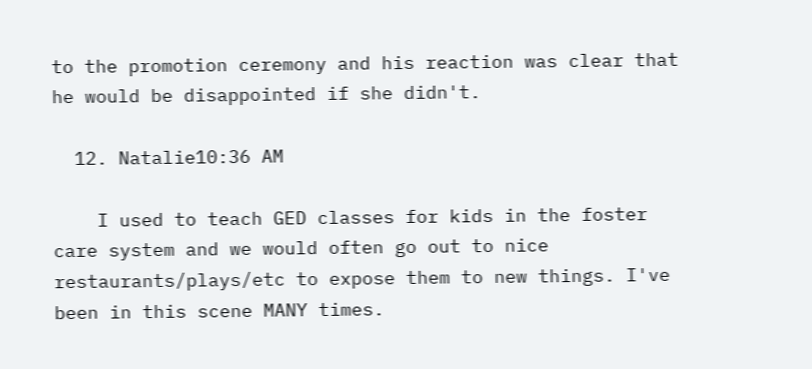to the promotion ceremony and his reaction was clear that he would be disappointed if she didn't.

  12. Natalie10:36 AM

    I used to teach GED classes for kids in the foster care system and we would often go out to nice restaurants/plays/etc to expose them to new things. I've been in this scene MANY times.